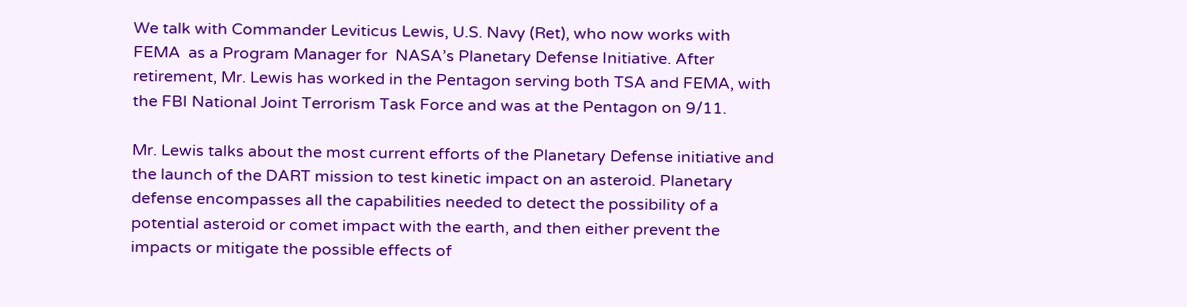We talk with Commander Leviticus Lewis, U.S. Navy (Ret), who now works with FEMA  as a Program Manager for  NASA’s Planetary Defense Initiative. After retirement, Mr. Lewis has worked in the Pentagon serving both TSA and FEMA, with the FBI National Joint Terrorism Task Force and was at the Pentagon on 9/11.

Mr. Lewis talks about the most current efforts of the Planetary Defense initiative and the launch of the DART mission to test kinetic impact on an asteroid. Planetary defense encompasses all the capabilities needed to detect the possibility of a potential asteroid or comet impact with the earth, and then either prevent the impacts or mitigate the possible effects of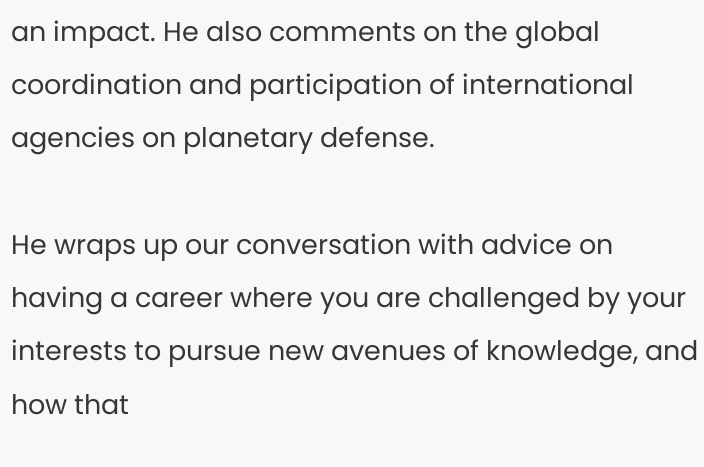an impact. He also comments on the global coordination and participation of international agencies on planetary defense.

He wraps up our conversation with advice on having a career where you are challenged by your interests to pursue new avenues of knowledge, and how that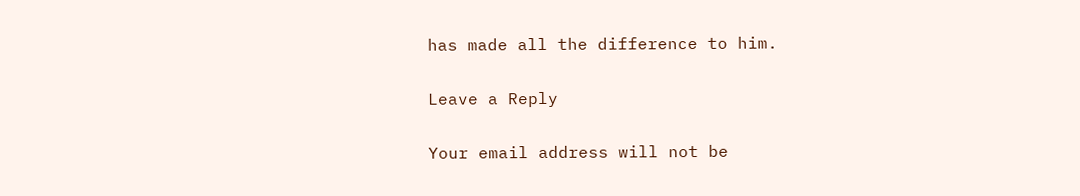has made all the difference to him.

Leave a Reply

Your email address will not be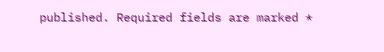published. Required fields are marked *